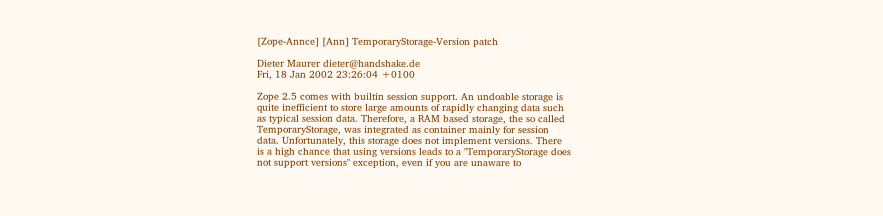[Zope-Annce] [Ann] TemporaryStorage-Version patch

Dieter Maurer dieter@handshake.de
Fri, 18 Jan 2002 23:26:04 +0100

Zope 2.5 comes with builtin session support. An undoable storage is
quite inefficient to store large amounts of rapidly changing data such
as typical session data. Therefore, a RAM based storage, the so called
TemporaryStorage, was integrated as container mainly for session
data. Unfortunately, this storage does not implement versions. There
is a high chance that using versions leads to a "TemporaryStorage does
not support versions" exception, even if you are unaware to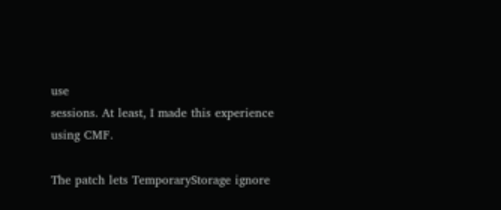use
sessions. At least, I made this experience using CMF.

The patch lets TemporaryStorage ignore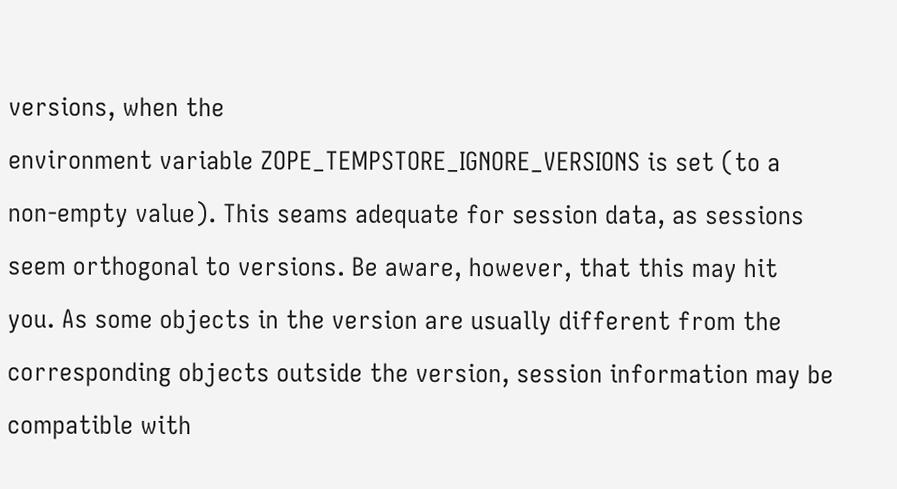versions, when the
environment variable ZOPE_TEMPSTORE_IGNORE_VERSIONS is set (to a
non-empty value). This seams adequate for session data, as sessions
seem orthogonal to versions. Be aware, however, that this may hit
you. As some objects in the version are usually different from the
corresponding objects outside the version, session information may be
compatible with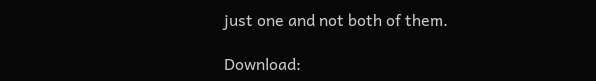just one and not both of them.

Download: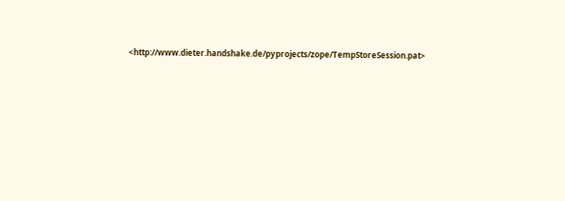<http://www.dieter.handshake.de/pyprojects/zope/TempStoreSession.pat>